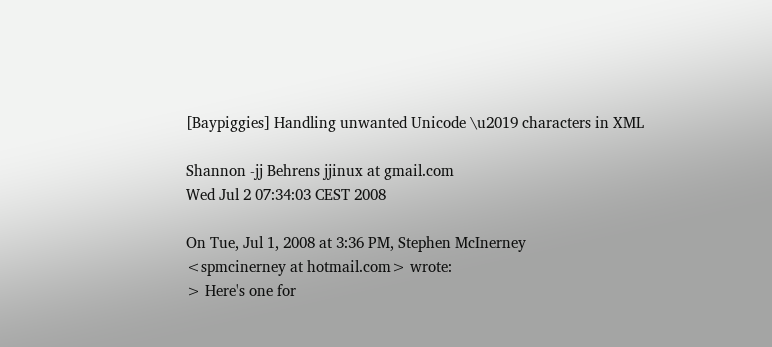[Baypiggies] Handling unwanted Unicode \u2019 characters in XML

Shannon -jj Behrens jjinux at gmail.com
Wed Jul 2 07:34:03 CEST 2008

On Tue, Jul 1, 2008 at 3:36 PM, Stephen McInerney
<spmcinerney at hotmail.com> wrote:
> Here's one for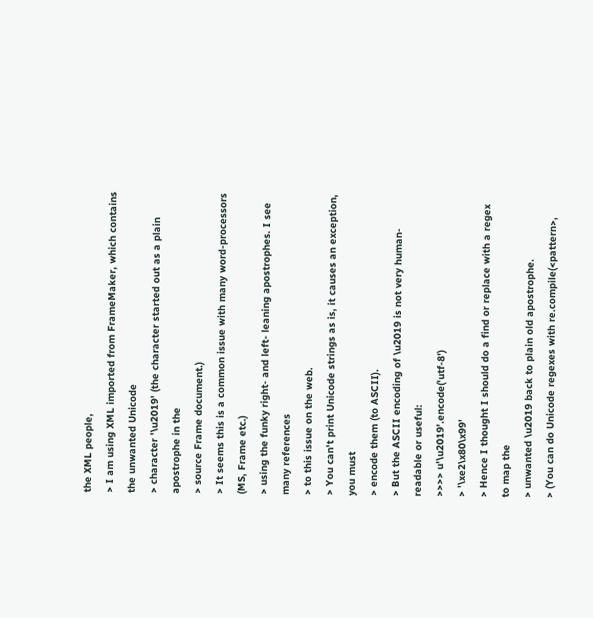the XML people,
> I am using XML imported from FrameMaker, which contains the unwanted Unicode
> character '\u2019' (the character started out as a plain apostrophe in the
> source Frame document.)
> It seems this is a common issue with many word-processors (MS, Frame etc.)
> using the funky right- and left- leaning apostrophes. I see many references
> to this issue on the web.
> You can't print Unicode strings as is, it causes an exception, you must
> encode them (to ASCII).
> But the ASCII encoding of \u2019 is not very human-readable or useful:
>>>> u'\u2019'.encode('utf-8')
> '\xe2\x80\x99'
> Hence I thought I should do a find or replace with a regex to map the
> unwanted \u2019 back to plain old apostrophe.
> (You can do Unicode regexes with re.compile(<pattern>,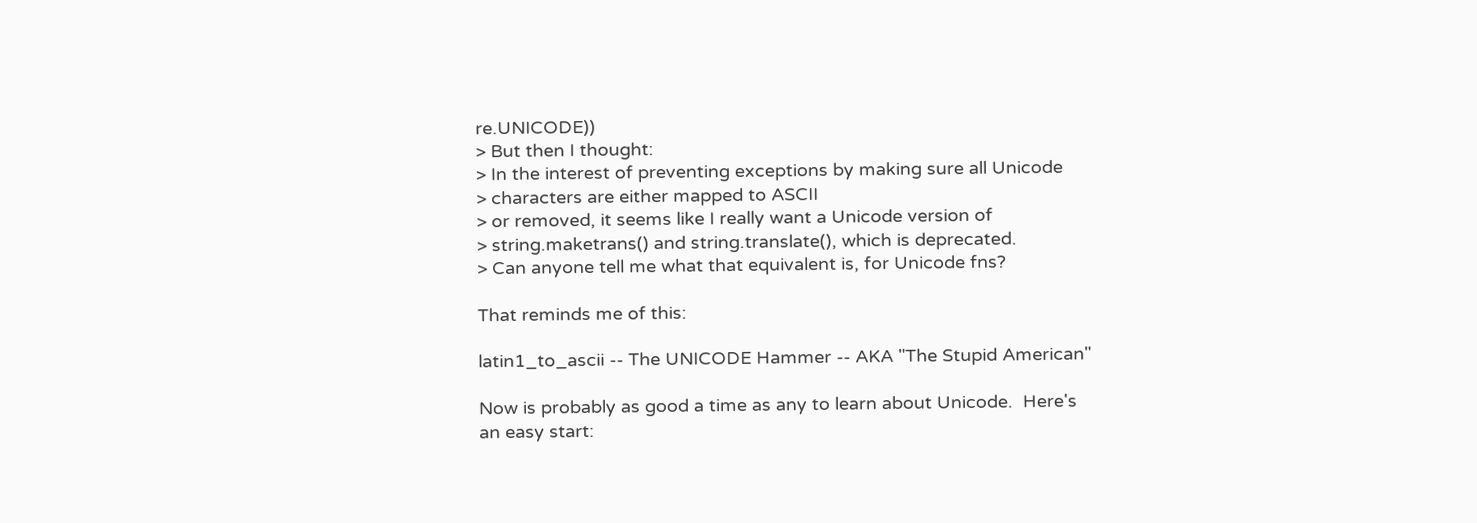re.UNICODE))
> But then I thought:
> In the interest of preventing exceptions by making sure all Unicode
> characters are either mapped to ASCII
> or removed, it seems like I really want a Unicode version of
> string.maketrans() and string.translate(), which is deprecated.
> Can anyone tell me what that equivalent is, for Unicode fns?

That reminds me of this:

latin1_to_ascii -- The UNICODE Hammer -- AKA "The Stupid American"

Now is probably as good a time as any to learn about Unicode.  Here's
an easy start: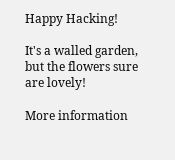Happy Hacking!

It's a walled garden, but the flowers sure are lovely!

More information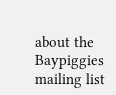about the Baypiggies mailing list